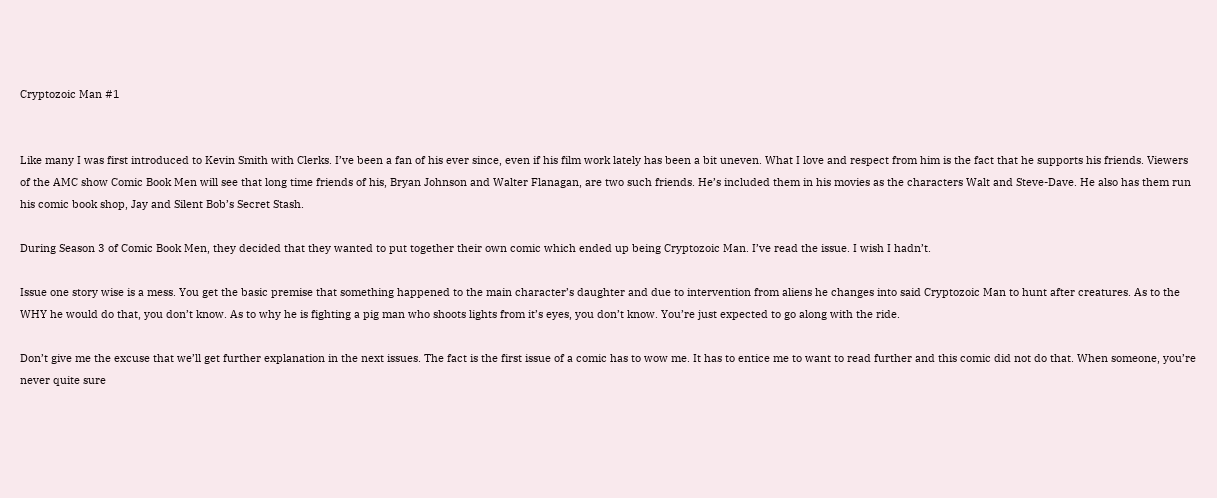Cryptozoic Man #1


Like many I was first introduced to Kevin Smith with Clerks. I’ve been a fan of his ever since, even if his film work lately has been a bit uneven. What I love and respect from him is the fact that he supports his friends. Viewers of the AMC show Comic Book Men will see that long time friends of his, Bryan Johnson and Walter Flanagan, are two such friends. He’s included them in his movies as the characters Walt and Steve-Dave. He also has them run his comic book shop, Jay and Silent Bob’s Secret Stash.

During Season 3 of Comic Book Men, they decided that they wanted to put together their own comic which ended up being Cryptozoic Man. I’ve read the issue. I wish I hadn’t.

Issue one story wise is a mess. You get the basic premise that something happened to the main character’s daughter and due to intervention from aliens he changes into said Cryptozoic Man to hunt after creatures. As to the WHY he would do that, you don’t know. As to why he is fighting a pig man who shoots lights from it’s eyes, you don’t know. You’re just expected to go along with the ride.

Don’t give me the excuse that we’ll get further explanation in the next issues. The fact is the first issue of a comic has to wow me. It has to entice me to want to read further and this comic did not do that. When someone, you’re never quite sure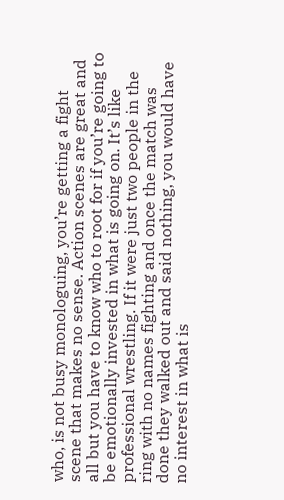who, is not busy monologuing, you’re getting a fight scene that makes no sense. Action scenes are great and all but you have to know who to root for if you’re going to be emotionally invested in what is going on. It’s like professional wrestling. If it were just two people in the ring with no names fighting and once the match was done they walked out and said nothing, you would have no interest in what is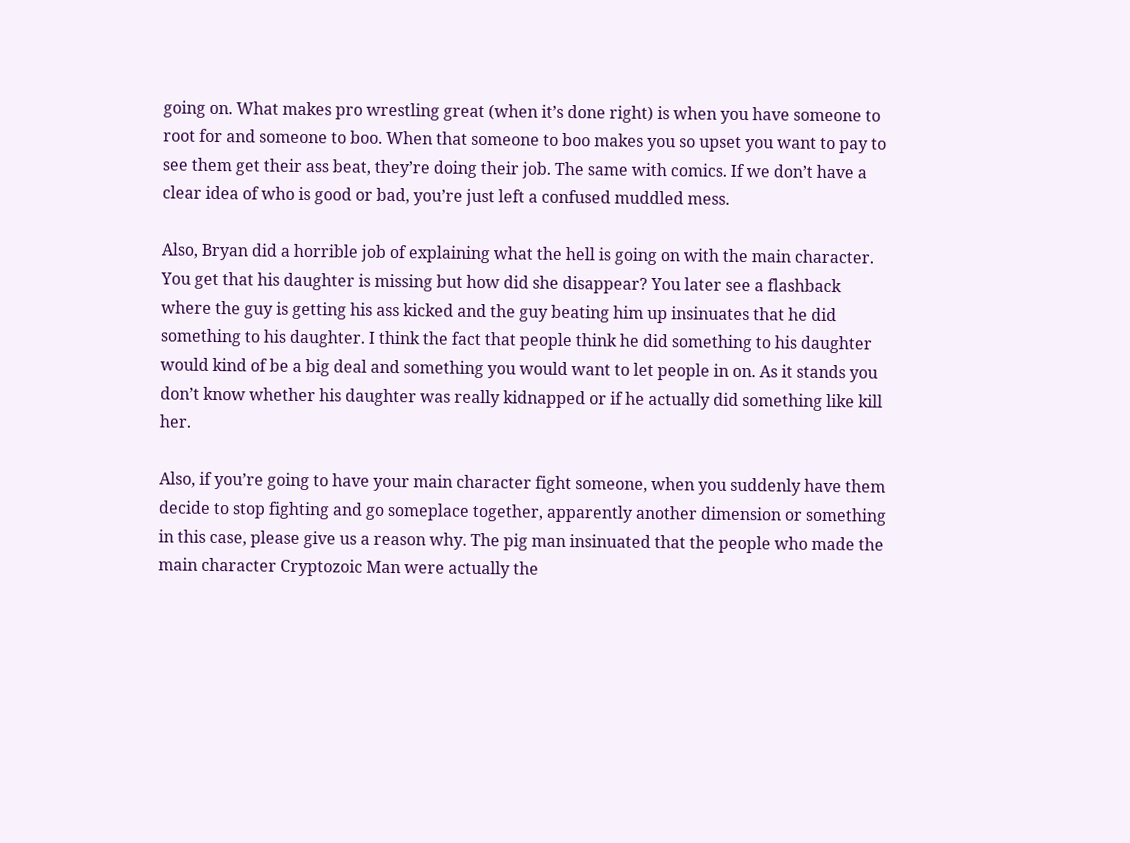going on. What makes pro wrestling great (when it’s done right) is when you have someone to root for and someone to boo. When that someone to boo makes you so upset you want to pay to see them get their ass beat, they’re doing their job. The same with comics. If we don’t have a clear idea of who is good or bad, you’re just left a confused muddled mess.

Also, Bryan did a horrible job of explaining what the hell is going on with the main character. You get that his daughter is missing but how did she disappear? You later see a flashback where the guy is getting his ass kicked and the guy beating him up insinuates that he did something to his daughter. I think the fact that people think he did something to his daughter would kind of be a big deal and something you would want to let people in on. As it stands you don’t know whether his daughter was really kidnapped or if he actually did something like kill her.

Also, if you’re going to have your main character fight someone, when you suddenly have them decide to stop fighting and go someplace together, apparently another dimension or something in this case, please give us a reason why. The pig man insinuated that the people who made the main character Cryptozoic Man were actually the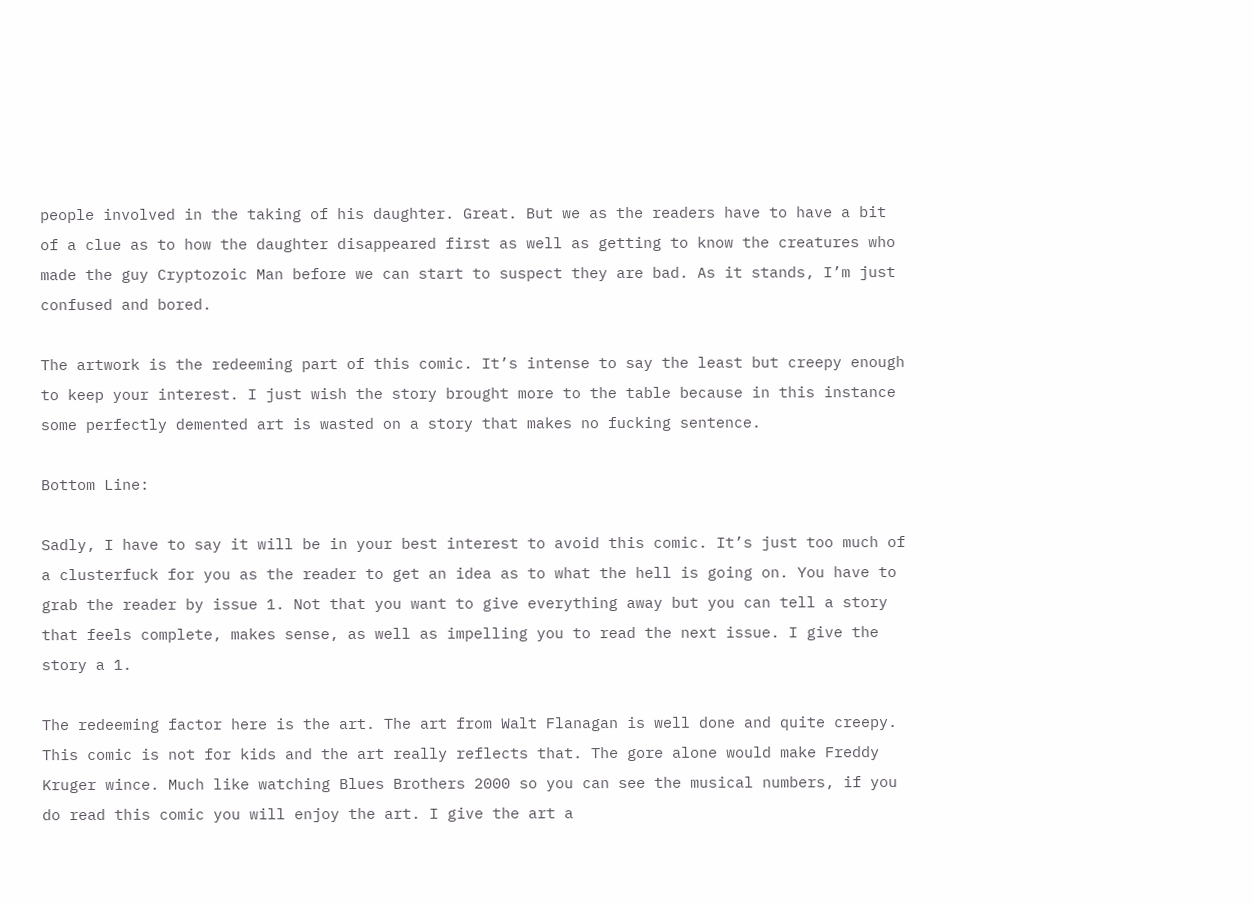people involved in the taking of his daughter. Great. But we as the readers have to have a bit of a clue as to how the daughter disappeared first as well as getting to know the creatures who made the guy Cryptozoic Man before we can start to suspect they are bad. As it stands, I’m just confused and bored.

The artwork is the redeeming part of this comic. It’s intense to say the least but creepy enough to keep your interest. I just wish the story brought more to the table because in this instance some perfectly demented art is wasted on a story that makes no fucking sentence.

Bottom Line:

Sadly, I have to say it will be in your best interest to avoid this comic. It’s just too much of a clusterfuck for you as the reader to get an idea as to what the hell is going on. You have to grab the reader by issue 1. Not that you want to give everything away but you can tell a story that feels complete, makes sense, as well as impelling you to read the next issue. I give the story a 1.

The redeeming factor here is the art. The art from Walt Flanagan is well done and quite creepy. This comic is not for kids and the art really reflects that. The gore alone would make Freddy Kruger wince. Much like watching Blues Brothers 2000 so you can see the musical numbers, if you do read this comic you will enjoy the art. I give the art a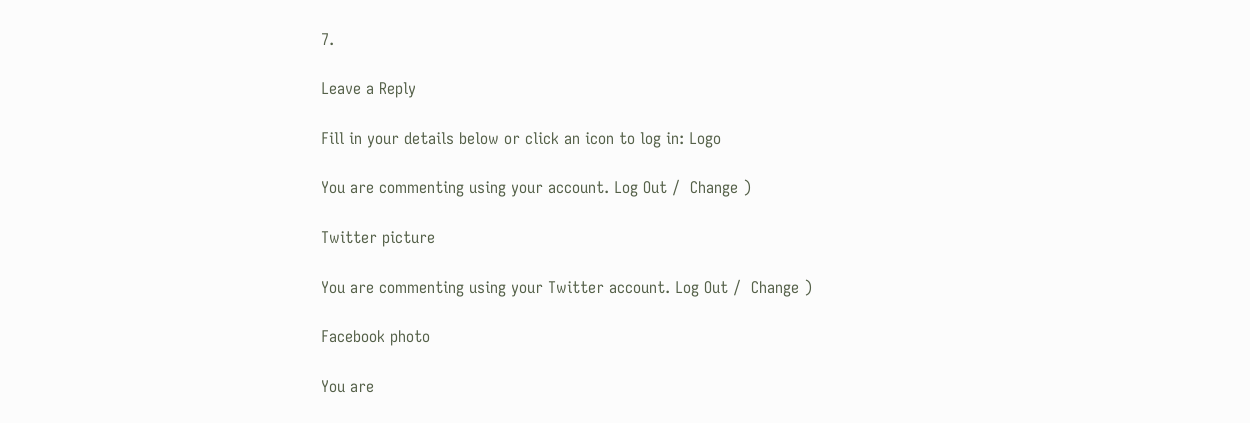7.

Leave a Reply

Fill in your details below or click an icon to log in: Logo

You are commenting using your account. Log Out /  Change )

Twitter picture

You are commenting using your Twitter account. Log Out /  Change )

Facebook photo

You are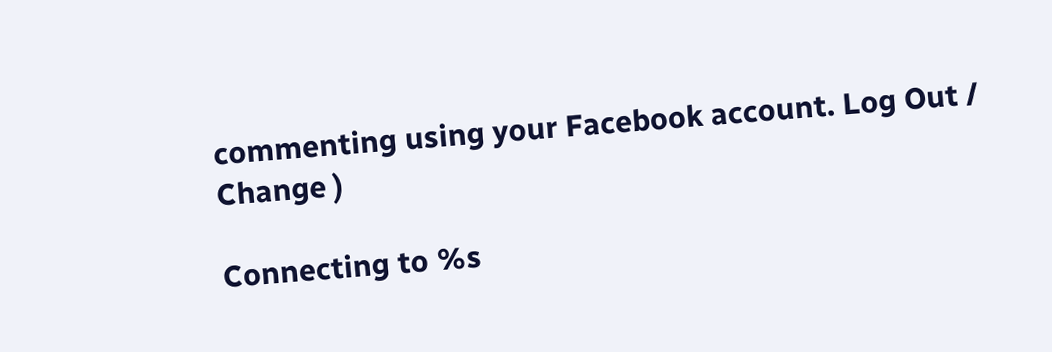commenting using your Facebook account. Log Out /  Change )

Connecting to %s